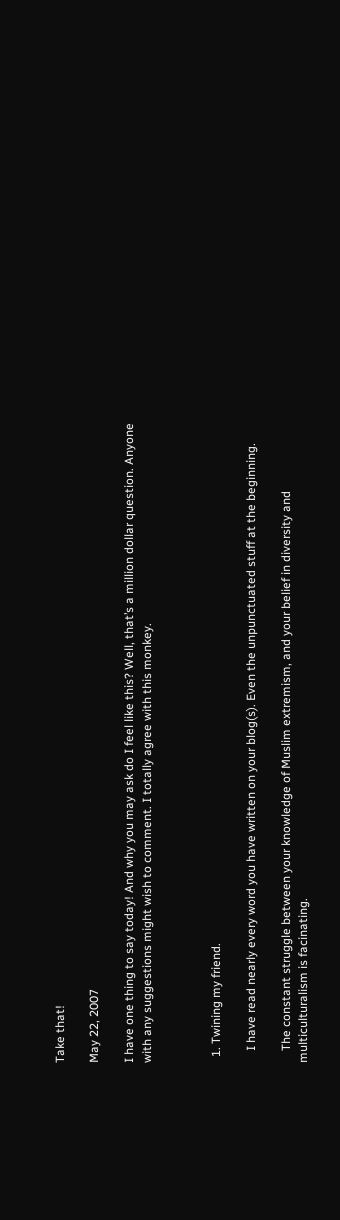Take that!

May 22, 2007

I have one thing to say today! And why you may ask do I feel like this? Well, that’s a million dollar question. Anyone with any suggestions might wish to comment. I totally agree with this monkey.



  1. Twining my friend.

    I have read nearly every word you have written on your blog(s). Even the unpunctuated stuff at the beginning.

    The constant struggle between your knowledge of Muslim extremism, and your belief in diversity and multiculturalism is facinating.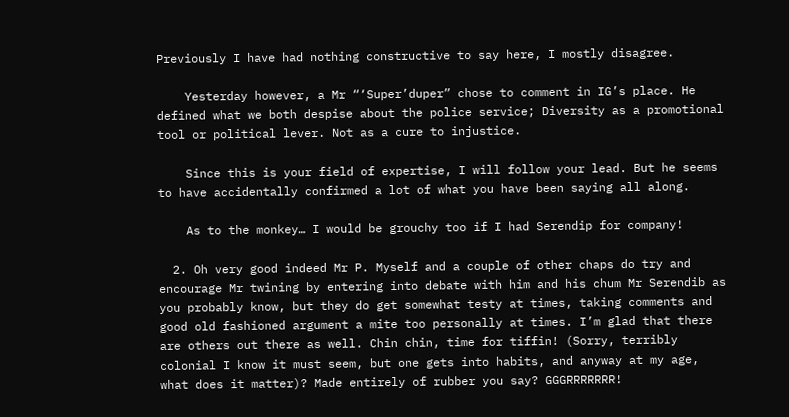Previously I have had nothing constructive to say here, I mostly disagree.

    Yesterday however, a Mr “‘Super’duper” chose to comment in IG’s place. He defined what we both despise about the police service; Diversity as a promotional tool or political lever. Not as a cure to injustice.

    Since this is your field of expertise, I will follow your lead. But he seems to have accidentally confirmed a lot of what you have been saying all along.

    As to the monkey… I would be grouchy too if I had Serendip for company!

  2. Oh very good indeed Mr P. Myself and a couple of other chaps do try and encourage Mr twining by entering into debate with him and his chum Mr Serendib as you probably know, but they do get somewhat testy at times, taking comments and good old fashioned argument a mite too personally at times. I’m glad that there are others out there as well. Chin chin, time for tiffin! (Sorry, terribly colonial I know it must seem, but one gets into habits, and anyway at my age, what does it matter)? Made entirely of rubber you say? GGGRRRRRRR!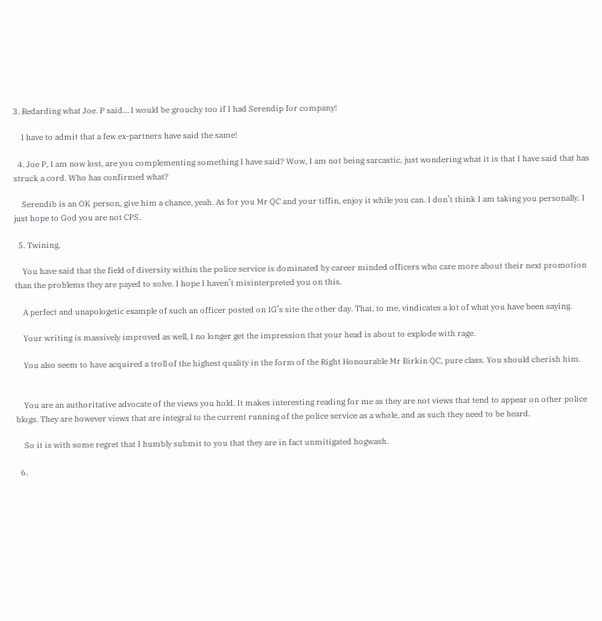3. Redarding what Joe. P said… I would be grouchy too if I had Serendip for company!

    I have to admit that a few ex-partners have said the same!

  4. Joe P, I am now lost, are you complementing something I have said? Wow, I am not being sarcastic, just wondering what it is that I have said that has struck a cord. Who has confirmed what?

    Serendib is an OK person, give him a chance, yeah. As for you Mr QC and your tiffin, enjoy it while you can. I don’t think I am taking you personally. I just hope to God you are not CPS.

  5. Twining,

    You have said that the field of diversity within the police service is dominated by career minded officers who care more about their next promotion than the problems they are payed to solve. I hope I haven’t misinterpreted you on this.

    A perfect and unapologetic example of such an officer posted on IG’s site the other day. That, to me, vindicates a lot of what you have been saying.

    Your writing is massively improved as well, I no longer get the impression that your head is about to explode with rage.

    You also seem to have acquired a troll of the highest quality in the form of the Right Honourable Mr Birkin QC, pure class. You should cherish him.


    You are an authoritative advocate of the views you hold. It makes interesting reading for me as they are not views that tend to appear on other police blogs. They are however views that are integral to the current running of the police service as a whole, and as such they need to be heard.

    So it is with some regret that I humbly submit to you that they are in fact unmitigated hogwash.

  6.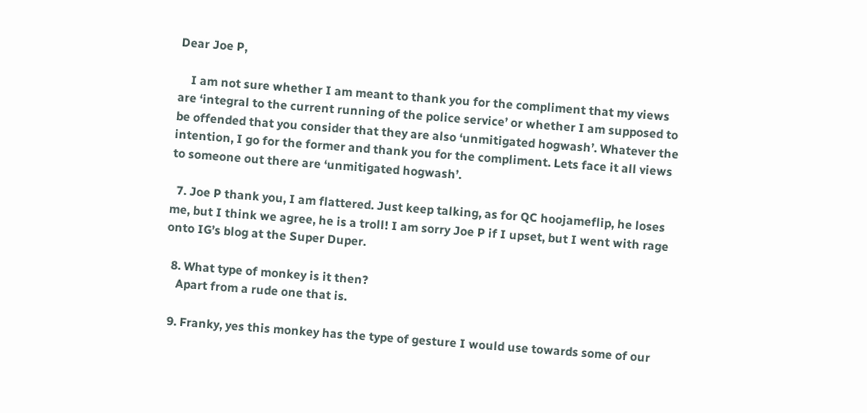Dear Joe P,

    I am not sure whether I am meant to thank you for the compliment that my views are ‘integral to the current running of the police service’ or whether I am supposed to be offended that you consider that they are also ‘unmitigated hogwash’. Whatever the intention, I go for the former and thank you for the compliment. Lets face it all views to someone out there are ‘unmitigated hogwash’.

  7. Joe P thank you, I am flattered. Just keep talking, as for QC hoojameflip, he loses me, but I think we agree, he is a troll! I am sorry Joe P if I upset, but I went with rage onto IG’s blog at the Super Duper.

  8. What type of monkey is it then?
    Apart from a rude one that is.

  9. Franky, yes this monkey has the type of gesture I would use towards some of our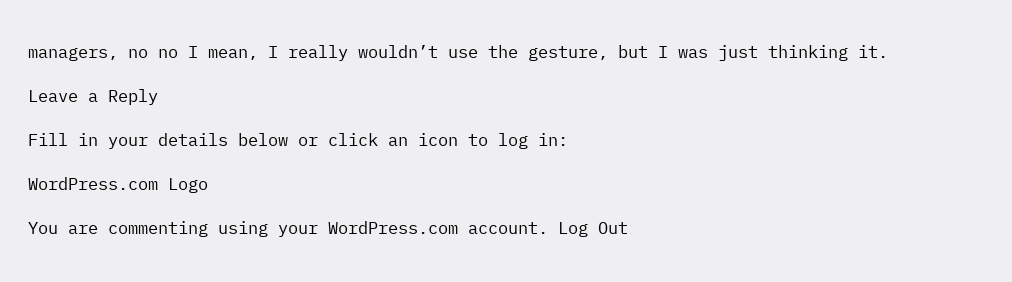managers, no no I mean, I really wouldn’t use the gesture, but I was just thinking it.

Leave a Reply

Fill in your details below or click an icon to log in:

WordPress.com Logo

You are commenting using your WordPress.com account. Log Out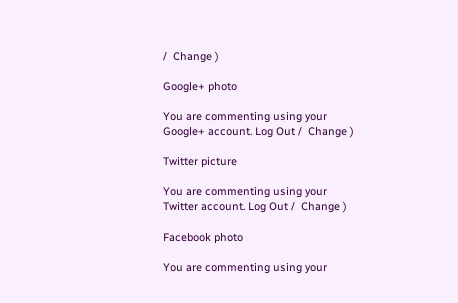/  Change )

Google+ photo

You are commenting using your Google+ account. Log Out /  Change )

Twitter picture

You are commenting using your Twitter account. Log Out /  Change )

Facebook photo

You are commenting using your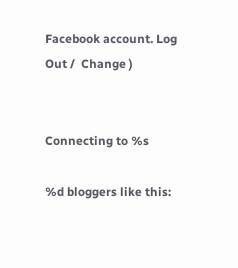Facebook account. Log Out /  Change )


Connecting to %s

%d bloggers like this: